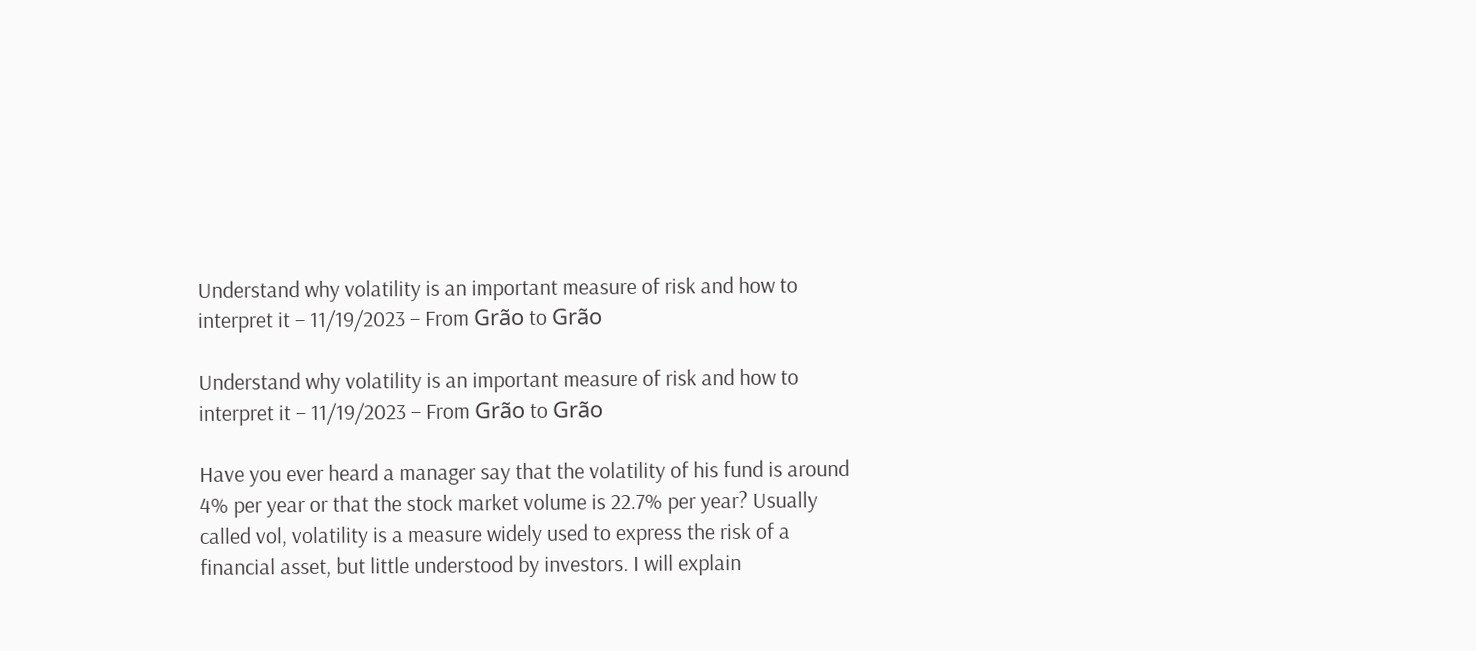Understand why volatility is an important measure of risk and how to interpret it – 11/19/2023 – From Grão to Grão

Understand why volatility is an important measure of risk and how to interpret it – 11/19/2023 – From Grão to Grão

Have you ever heard a manager say that the volatility of his fund is around 4% per year or that the stock market volume is 22.7% per year? Usually called vol, volatility is a measure widely used to express the risk of a financial asset, but little understood by investors. I will explain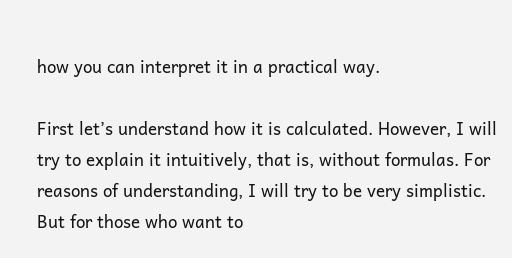how you can interpret it in a practical way.

First let’s understand how it is calculated. However, I will try to explain it intuitively, that is, without formulas. For reasons of understanding, I will try to be very simplistic. But for those who want to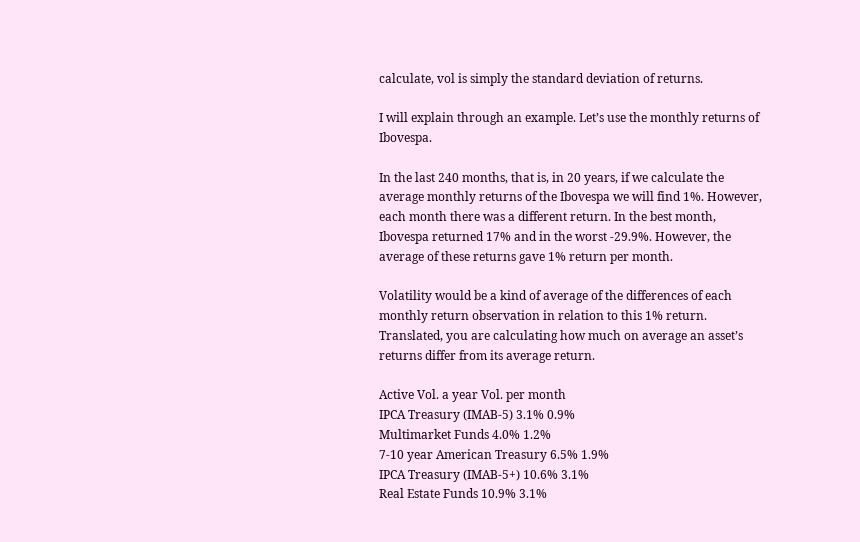calculate, vol is simply the standard deviation of returns.

I will explain through an example. Let’s use the monthly returns of Ibovespa.

In the last 240 months, that is, in 20 years, if we calculate the average monthly returns of the Ibovespa we will find 1%. However, each month there was a different return. In the best month, Ibovespa returned 17% and in the worst -29.9%. However, the average of these returns gave 1% return per month.

Volatility would be a kind of average of the differences of each monthly return observation in relation to this 1% return. Translated, you are calculating how much on average an asset’s returns differ from its average return.

Active Vol. a year Vol. per month
IPCA Treasury (IMAB-5) 3.1% 0.9%
Multimarket Funds 4.0% 1.2%
7-10 year American Treasury 6.5% 1.9%
IPCA Treasury (IMAB-5+) 10.6% 3.1%
Real Estate Funds 10.9% 3.1%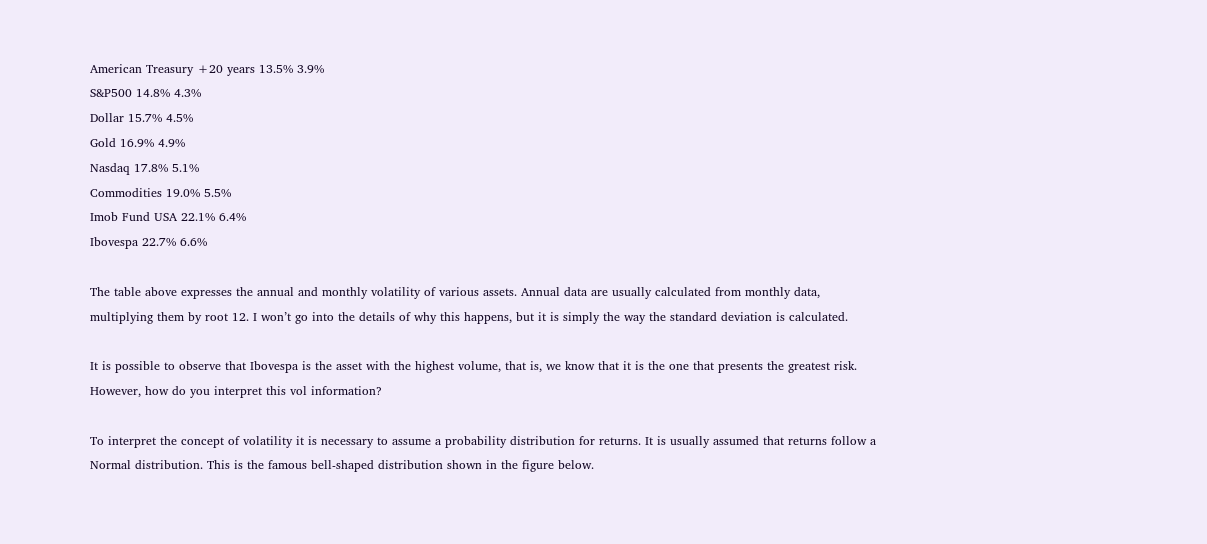American Treasury +20 years 13.5% 3.9%
S&P500 14.8% 4.3%
Dollar 15.7% 4.5%
Gold 16.9% 4.9%
Nasdaq 17.8% 5.1%
Commodities 19.0% 5.5%
Imob Fund USA 22.1% 6.4%
Ibovespa 22.7% 6.6%

The table above expresses the annual and monthly volatility of various assets. Annual data are usually calculated from monthly data, multiplying them by root 12. I won’t go into the details of why this happens, but it is simply the way the standard deviation is calculated.

It is possible to observe that Ibovespa is the asset with the highest volume, that is, we know that it is the one that presents the greatest risk. However, how do you interpret this vol information?

To interpret the concept of volatility it is necessary to assume a probability distribution for returns. It is usually assumed that returns follow a Normal distribution. This is the famous bell-shaped distribution shown in the figure below.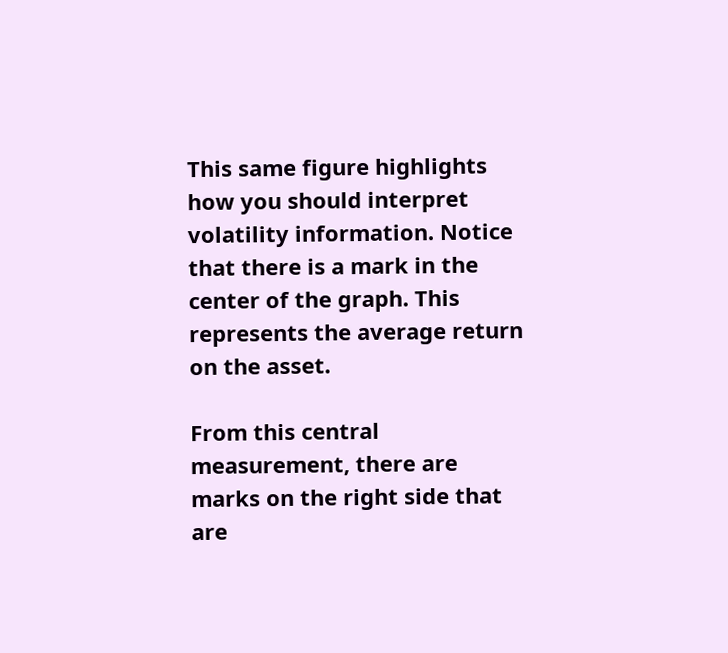This same figure highlights how you should interpret volatility information. Notice that there is a mark in the center of the graph. This represents the average return on the asset.

From this central measurement, there are marks on the right side that are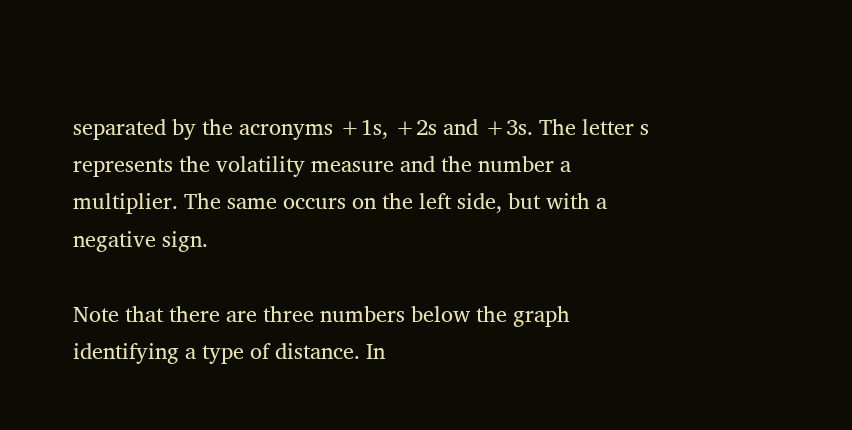separated by the acronyms +1s, +2s and +3s. The letter s represents the volatility measure and the number a multiplier. The same occurs on the left side, but with a negative sign.

Note that there are three numbers below the graph identifying a type of distance. In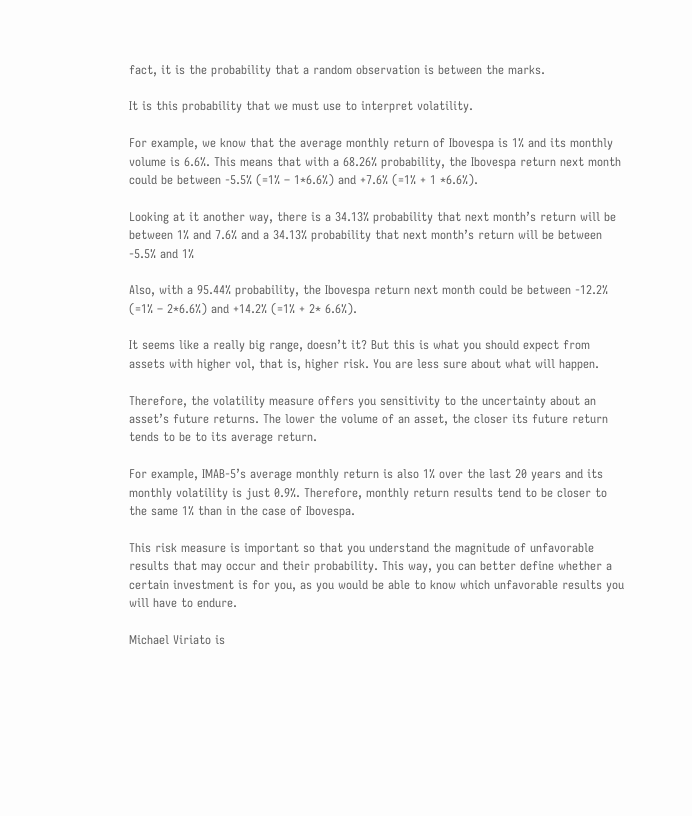fact, it is the probability that a random observation is between the marks.

It is this probability that we must use to interpret volatility.

For example, we know that the average monthly return of Ibovespa is 1% and its monthly volume is 6.6%. This means that with a 68.26% probability, the Ibovespa return next month could be between -5.5% (=1% – 1*6.6%) and +7.6% (=1% + 1 *6.6%).

Looking at it another way, there is a 34.13% probability that next month’s return will be between 1% and 7.6% and a 34.13% probability that next month’s return will be between -5.5% and 1%

Also, with a 95.44% probability, the Ibovespa return next month could be between -12.2% (=1% – 2*6.6%) and +14.2% (=1% + 2* 6.6%).

It seems like a really big range, doesn’t it? But this is what you should expect from assets with higher vol, that is, higher risk. You are less sure about what will happen.

Therefore, the volatility measure offers you sensitivity to the uncertainty about an asset’s future returns. The lower the volume of an asset, the closer its future return tends to be to its average return.

For example, IMAB-5’s average monthly return is also 1% over the last 20 years and its monthly volatility is just 0.9%. Therefore, monthly return results tend to be closer to the same 1% than in the case of Ibovespa.

This risk measure is important so that you understand the magnitude of unfavorable results that may occur and their probability. This way, you can better define whether a certain investment is for you, as you would be able to know which unfavorable results you will have to endure.

Michael Viriato is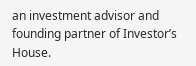an investment advisor and founding partner of Investor’s House.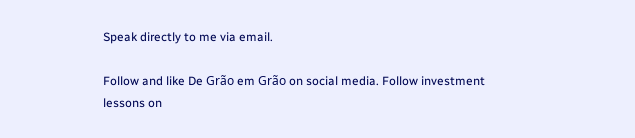Speak directly to me via email.

Follow and like De Grão em Grão on social media. Follow investment lessons on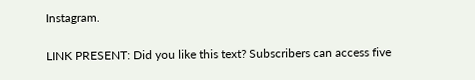Instagram.

LINK PRESENT: Did you like this text? Subscribers can access five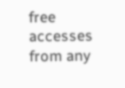free accesses from any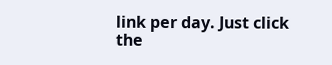link per day. Just click the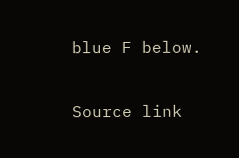blue F below.

Source link